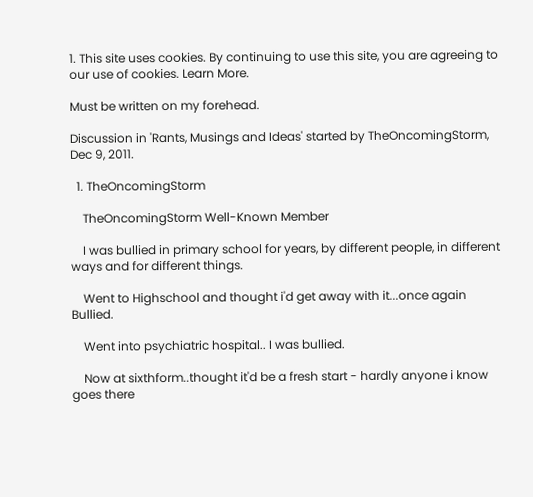1. This site uses cookies. By continuing to use this site, you are agreeing to our use of cookies. Learn More.

Must be written on my forehead.

Discussion in 'Rants, Musings and Ideas' started by TheOncomingStorm, Dec 9, 2011.

  1. TheOncomingStorm

    TheOncomingStorm Well-Known Member

    I was bullied in primary school for years, by different people, in different ways and for different things.

    Went to Highschool and thought i'd get away with it...once again Bullied.

    Went into psychiatric hospital.. I was bullied.

    Now at sixthform..thought it'd be a fresh start - hardly anyone i know goes there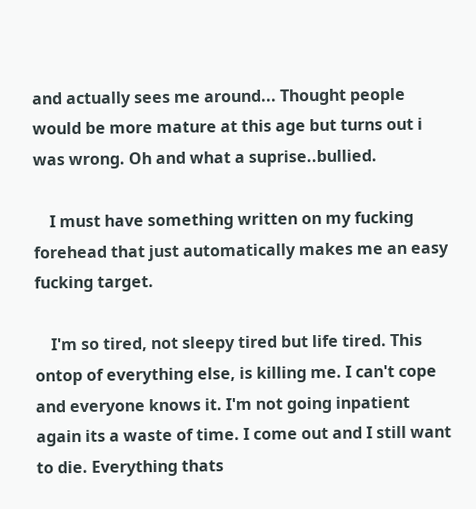and actually sees me around... Thought people would be more mature at this age but turns out i was wrong. Oh and what a suprise..bullied.

    I must have something written on my fucking forehead that just automatically makes me an easy fucking target.

    I'm so tired, not sleepy tired but life tired. This ontop of everything else, is killing me. I can't cope and everyone knows it. I'm not going inpatient again its a waste of time. I come out and I still want to die. Everything thats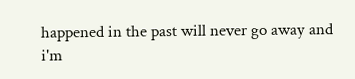happened in the past will never go away and i'm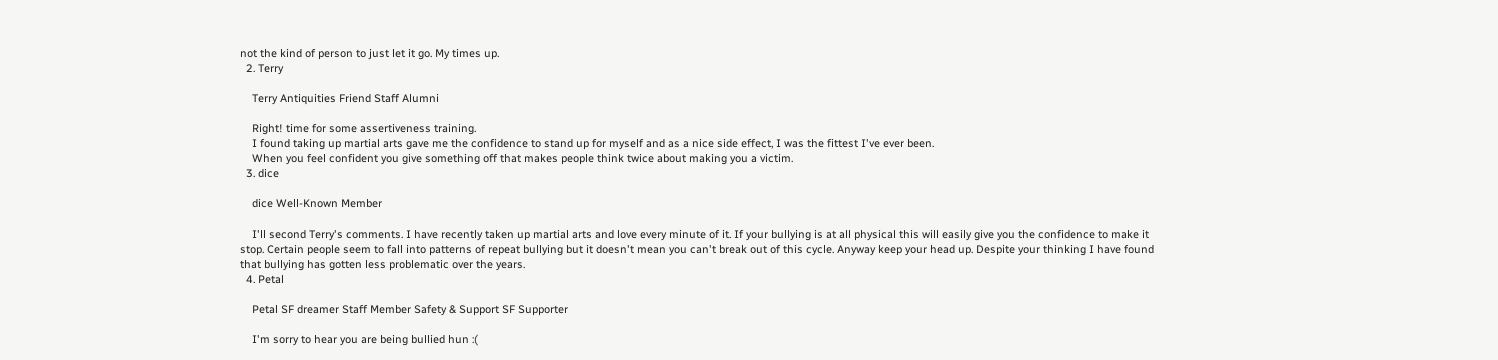not the kind of person to just let it go. My times up.
  2. Terry

    Terry Antiquities Friend Staff Alumni

    Right! time for some assertiveness training.
    I found taking up martial arts gave me the confidence to stand up for myself and as a nice side effect, I was the fittest I've ever been.
    When you feel confident you give something off that makes people think twice about making you a victim.
  3. dice

    dice Well-Known Member

    I'll second Terry's comments. I have recently taken up martial arts and love every minute of it. If your bullying is at all physical this will easily give you the confidence to make it stop. Certain people seem to fall into patterns of repeat bullying but it doesn't mean you can't break out of this cycle. Anyway keep your head up. Despite your thinking I have found that bullying has gotten less problematic over the years.
  4. Petal

    Petal SF dreamer Staff Member Safety & Support SF Supporter

    I'm sorry to hear you are being bullied hun :(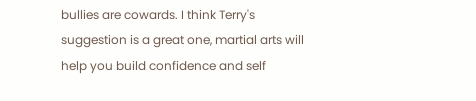bullies are cowards. I think Terry's suggestion is a great one, martial arts will help you build confidence and self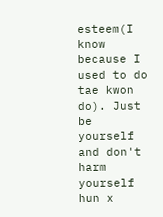esteem(I know because I used to do tae kwon do). Just be yourself and don't harm yourself hun x